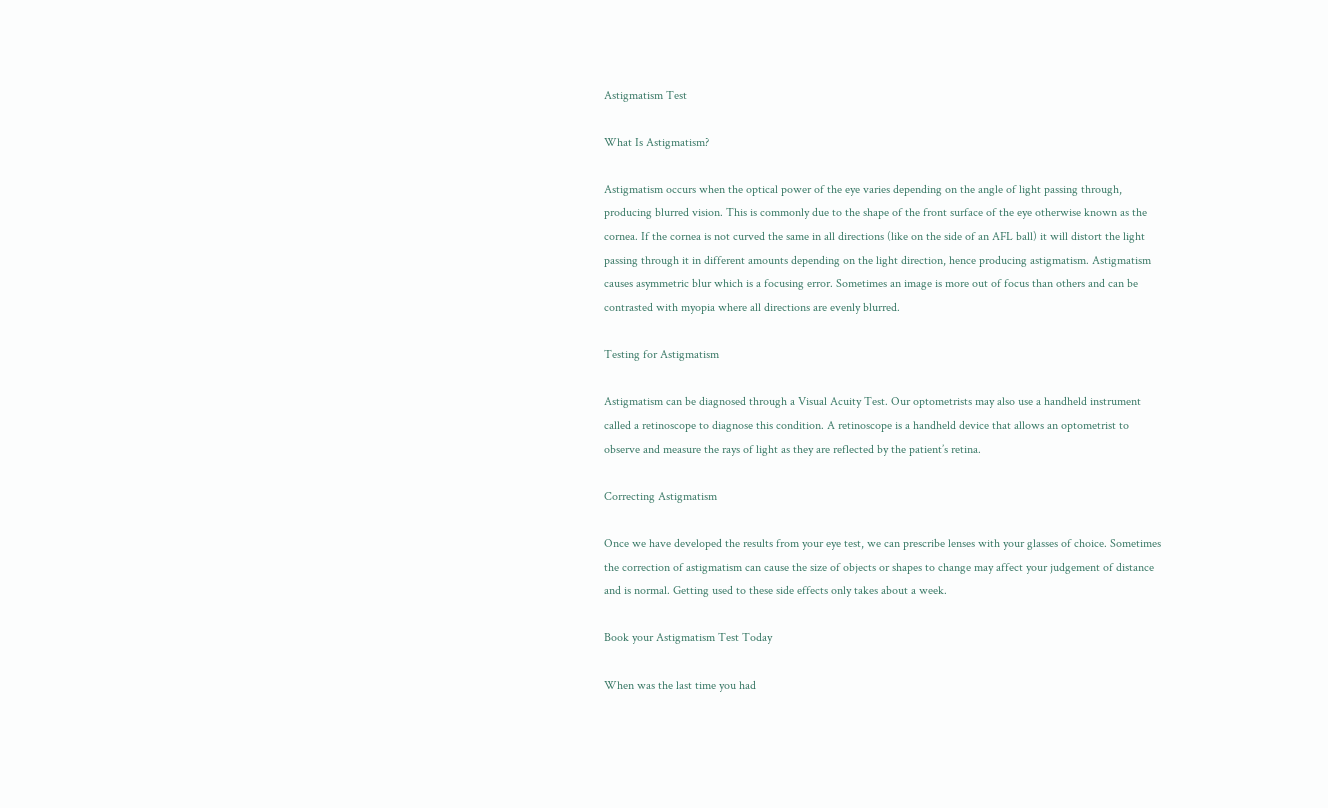Astigmatism Test

What Is Astigmatism?

Astigmatism occurs when the optical power of the eye varies depending on the angle of light passing through, producing blurred vision. This is commonly due to the shape of the front surface of the eye otherwise known as the cornea. If the cornea is not curved the same in all directions (like on the side of an AFL ball) it will distort the light passing through it in different amounts depending on the light direction, hence producing astigmatism. Astigmatism causes asymmetric blur which is a focusing error. Sometimes an image is more out of focus than others and can be contrasted with myopia where all directions are evenly blurred.

Testing for Astigmatism

Astigmatism can be diagnosed through a Visual Acuity Test. Our optometrists may also use a handheld instrument called a retinoscope to diagnose this condition. A retinoscope is a handheld device that allows an optometrist to observe and measure the rays of light as they are reflected by the patient’s retina.

Correcting Astigmatism

Once we have developed the results from your eye test, we can prescribe lenses with your glasses of choice. Sometimes the correction of astigmatism can cause the size of objects or shapes to change may affect your judgement of distance and is normal. Getting used to these side effects only takes about a week.

Book your Astigmatism Test Today

When was the last time you had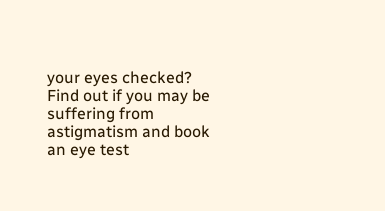your eyes checked? Find out if you may be suffering from astigmatism and book an eye test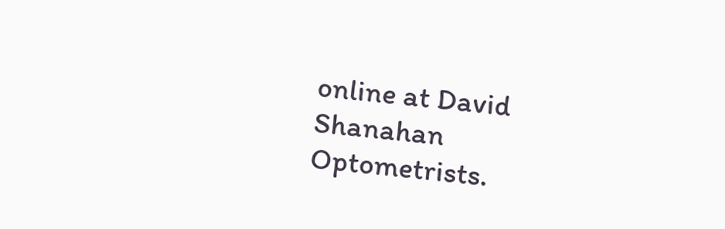online at David Shanahan Optometrists.